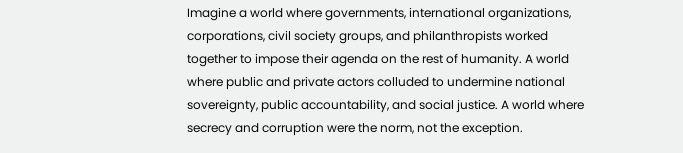Imagine a world where governments, international organizations, corporations, civil society groups, and philanthropists worked together to impose their agenda on the rest of humanity. A world where public and private actors colluded to undermine national sovereignty, public accountability, and social justice. A world where secrecy and corruption were the norm, not the exception.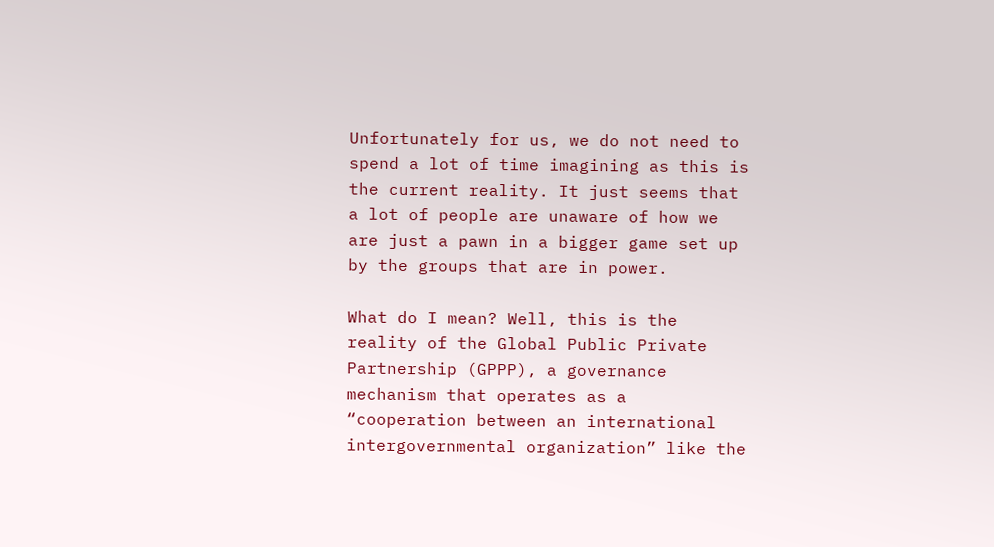Unfortunately for us, we do not need to spend a lot of time imagining as this is the current reality. It just seems that a lot of people are unaware of how we are just a pawn in a bigger game set up by the groups that are in power.

What do I mean? Well, this is the reality of the Global Public Private Partnership (GPPP), a governance mechanism that operates as a “cooperation between an international intergovernmental organization” like the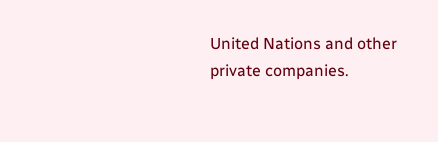United Nations and other private companies.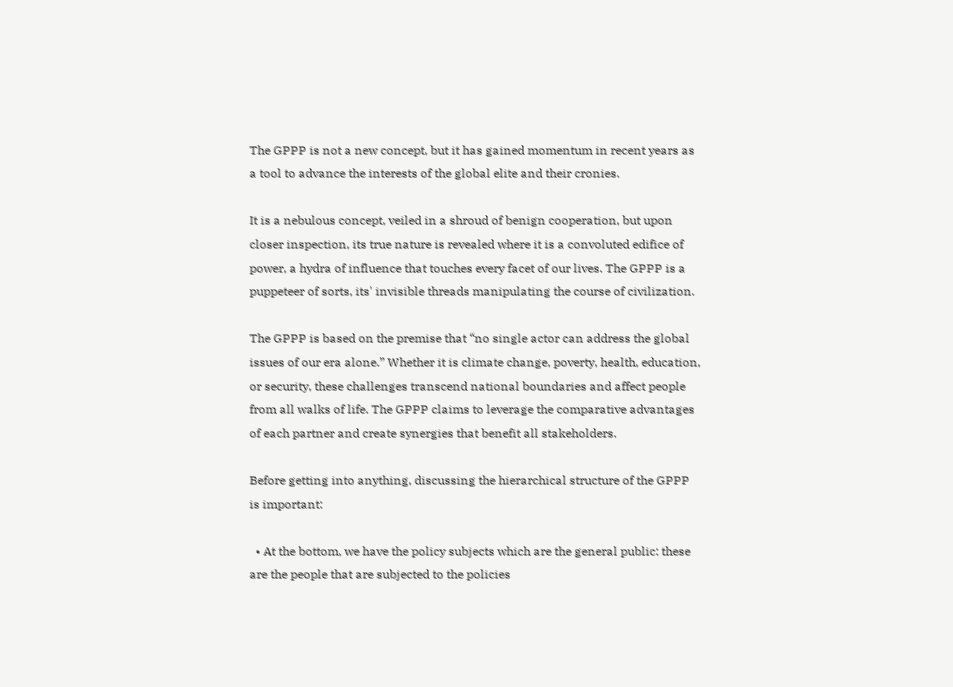The GPPP is not a new concept, but it has gained momentum in recent years as a tool to advance the interests of the global elite and their cronies.

It is a nebulous concept, veiled in a shroud of benign cooperation, but upon closer inspection, its true nature is revealed where it is a convoluted edifice of power, a hydra of influence that touches every facet of our lives. The GPPP is a puppeteer of sorts, its' invisible threads manipulating the course of civilization.

The GPPP is based on the premise that “no single actor can address the global issues of our era alone.” Whether it is climate change, poverty, health, education, or security, these challenges transcend national boundaries and affect people from all walks of life. The GPPP claims to leverage the comparative advantages of each partner and create synergies that benefit all stakeholders.

Before getting into anything, discussing the hierarchical structure of the GPPP is important:

  • At the bottom, we have the policy subjects which are the general public: these are the people that are subjected to the policies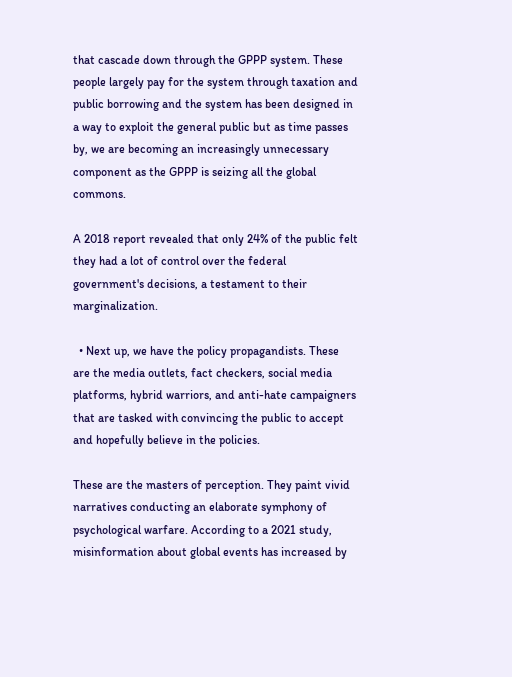that cascade down through the GPPP system. These people largely pay for the system through taxation and public borrowing and the system has been designed in a way to exploit the general public but as time passes by, we are becoming an increasingly unnecessary component as the GPPP is seizing all the global commons.

A 2018 report revealed that only 24% of the public felt they had a lot of control over the federal government's decisions, a testament to their marginalization.

  • Next up, we have the policy propagandists. These are the media outlets, fact checkers, social media platforms, hybrid warriors, and anti-hate campaigners that are tasked with convincing the public to accept and hopefully believe in the policies.

These are the masters of perception. They paint vivid narratives conducting an elaborate symphony of psychological warfare. According to a 2021 study, misinformation about global events has increased by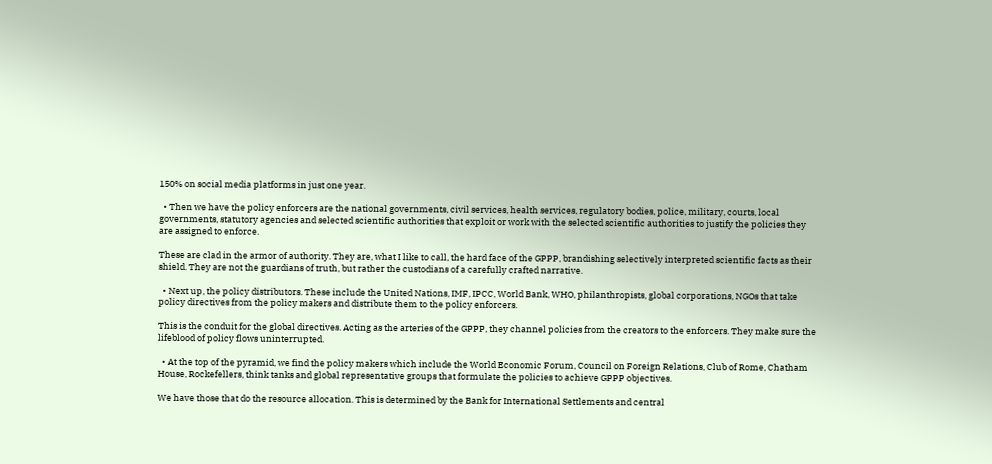150% on social media platforms in just one year.

  • Then we have the policy enforcers are the national governments, civil services, health services, regulatory bodies, police, military, courts, local governments, statutory agencies and selected scientific authorities that exploit or work with the selected scientific authorities to justify the policies they are assigned to enforce.

These are clad in the armor of authority. They are, what I like to call, the hard face of the GPPP, brandishing selectively interpreted scientific facts as their shield. They are not the guardians of truth, but rather the custodians of a carefully crafted narrative.

  • Next up, the policy distributors. These include the United Nations, IMF, IPCC, World Bank, WHO, philanthropists, global corporations, NGOs that take policy directives from the policy makers and distribute them to the policy enforcers.

This is the conduit for the global directives. Acting as the arteries of the GPPP, they channel policies from the creators to the enforcers. They make sure the lifeblood of policy flows uninterrupted.

  • At the top of the pyramid, we find the policy makers which include the World Economic Forum, Council on Foreign Relations, Club of Rome, Chatham House, Rockefellers, think tanks and global representative groups that formulate the policies to achieve GPPP objectives.

We have those that do the resource allocation. This is determined by the Bank for International Settlements and central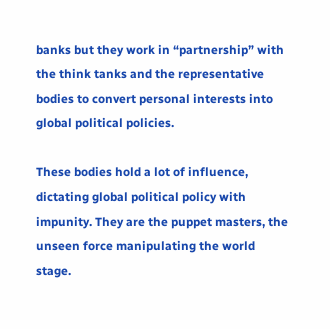banks but they work in “partnership” with the think tanks and the representative bodies to convert personal interests into global political policies.

These bodies hold a lot of influence, dictating global political policy with impunity. They are the puppet masters, the unseen force manipulating the world stage.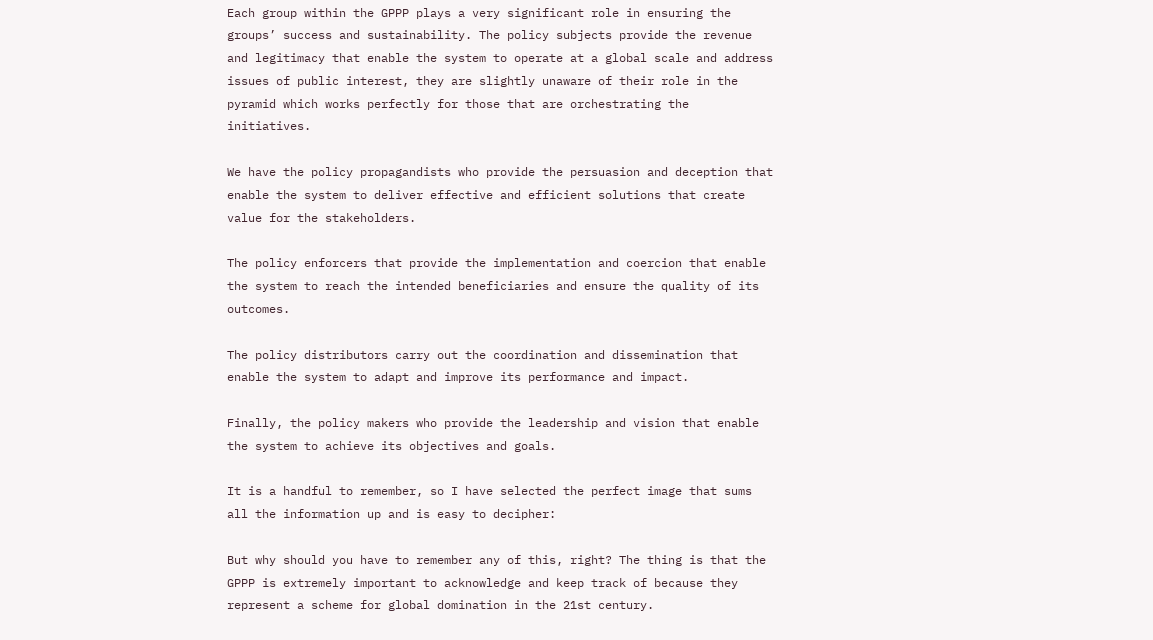Each group within the GPPP plays a very significant role in ensuring the groups’ success and sustainability. The policy subjects provide the revenue and legitimacy that enable the system to operate at a global scale and address issues of public interest, they are slightly unaware of their role in the pyramid which works perfectly for those that are orchestrating the initiatives.

We have the policy propagandists who provide the persuasion and deception that enable the system to deliver effective and efficient solutions that create value for the stakeholders.

The policy enforcers that provide the implementation and coercion that enable the system to reach the intended beneficiaries and ensure the quality of its outcomes.

The policy distributors carry out the coordination and dissemination that enable the system to adapt and improve its performance and impact.

Finally, the policy makers who provide the leadership and vision that enable the system to achieve its objectives and goals.

It is a handful to remember, so I have selected the perfect image that sums all the information up and is easy to decipher:

But why should you have to remember any of this, right? The thing is that the GPPP is extremely important to acknowledge and keep track of because they represent a scheme for global domination in the 21st century.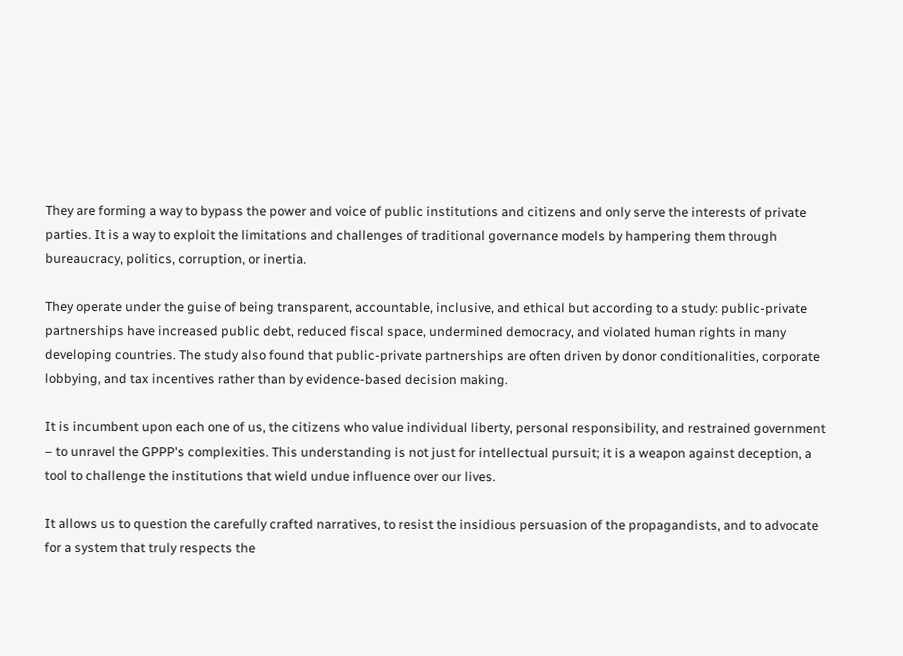They are forming a way to bypass the power and voice of public institutions and citizens and only serve the interests of private parties. It is a way to exploit the limitations and challenges of traditional governance models by hampering them through bureaucracy, politics, corruption, or inertia.

They operate under the guise of being transparent, accountable, inclusive, and ethical but according to a study: public-private partnerships have increased public debt, reduced fiscal space, undermined democracy, and violated human rights in many developing countries. The study also found that public-private partnerships are often driven by donor conditionalities, corporate lobbying, and tax incentives rather than by evidence-based decision making.

It is incumbent upon each one of us, the citizens who value individual liberty, personal responsibility, and restrained government – to unravel the GPPP's complexities. This understanding is not just for intellectual pursuit; it is a weapon against deception, a tool to challenge the institutions that wield undue influence over our lives.

It allows us to question the carefully crafted narratives, to resist the insidious persuasion of the propagandists, and to advocate for a system that truly respects the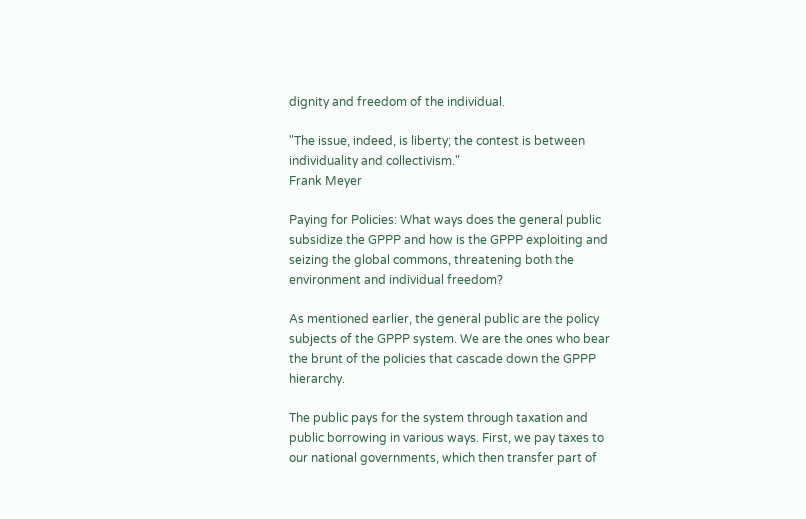dignity and freedom of the individual.

"The issue, indeed, is liberty; the contest is between individuality and collectivism."
Frank Meyer

Paying for Policies: What ways does the general public subsidize the GPPP and how is the GPPP exploiting and seizing the global commons, threatening both the environment and individual freedom?

As mentioned earlier, the general public are the policy subjects of the GPPP system. We are the ones who bear the brunt of the policies that cascade down the GPPP hierarchy.

The public pays for the system through taxation and public borrowing in various ways. First, we pay taxes to our national governments, which then transfer part of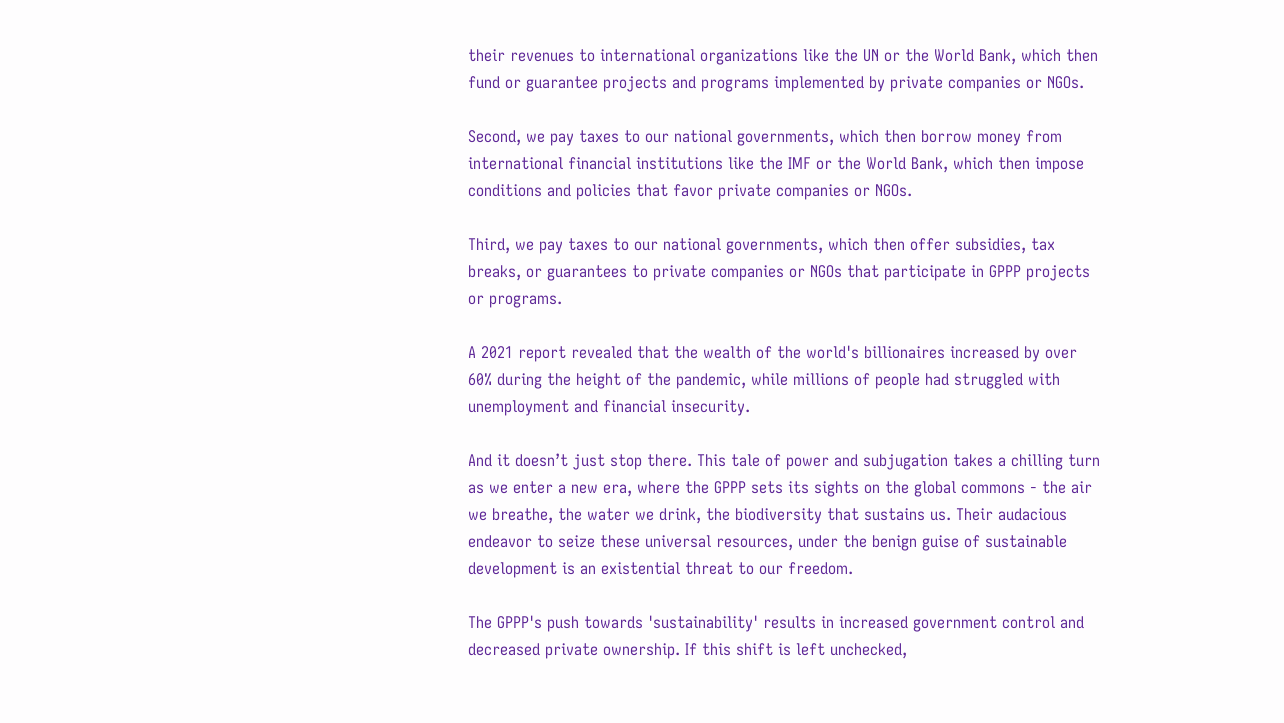their revenues to international organizations like the UN or the World Bank, which then fund or guarantee projects and programs implemented by private companies or NGOs.

Second, we pay taxes to our national governments, which then borrow money from international financial institutions like the IMF or the World Bank, which then impose conditions and policies that favor private companies or NGOs.

Third, we pay taxes to our national governments, which then offer subsidies, tax breaks, or guarantees to private companies or NGOs that participate in GPPP projects or programs.

A 2021 report revealed that the wealth of the world's billionaires increased by over 60% during the height of the pandemic, while millions of people had struggled with unemployment and financial insecurity.

And it doesn’t just stop there. This tale of power and subjugation takes a chilling turn as we enter a new era, where the GPPP sets its sights on the global commons - the air we breathe, the water we drink, the biodiversity that sustains us. Their audacious endeavor to seize these universal resources, under the benign guise of sustainable development is an existential threat to our freedom.

The GPPP's push towards 'sustainability' results in increased government control and decreased private ownership. If this shift is left unchecked,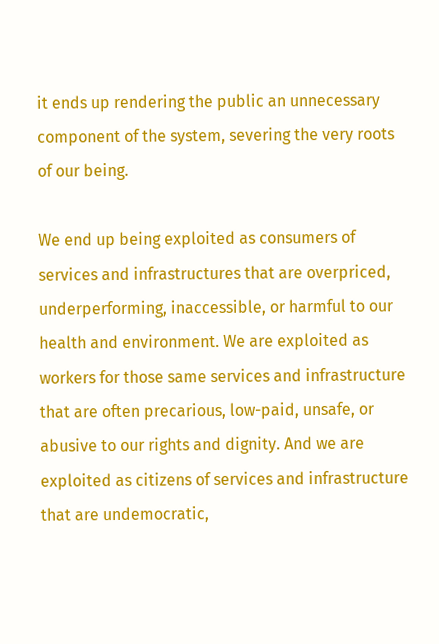it ends up rendering the public an unnecessary component of the system, severing the very roots of our being.

We end up being exploited as consumers of services and infrastructures that are overpriced, underperforming, inaccessible, or harmful to our health and environment. We are exploited as workers for those same services and infrastructure that are often precarious, low-paid, unsafe, or abusive to our rights and dignity. And we are exploited as citizens of services and infrastructure that are undemocratic,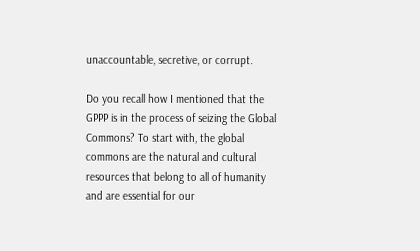unaccountable, secretive, or corrupt.

Do you recall how I mentioned that the GPPP is in the process of seizing the Global Commons? To start with, the global commons are the natural and cultural resources that belong to all of humanity and are essential for our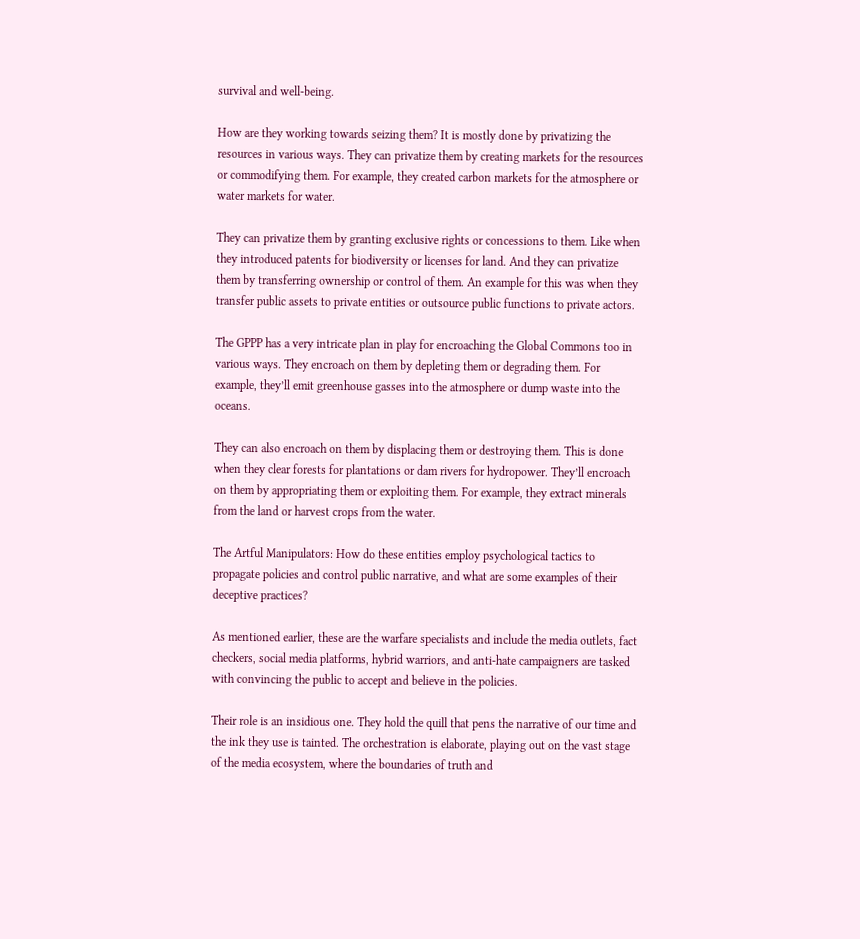survival and well-being.

How are they working towards seizing them? It is mostly done by privatizing the resources in various ways. They can privatize them by creating markets for the resources or commodifying them. For example, they created carbon markets for the atmosphere or water markets for water.

They can privatize them by granting exclusive rights or concessions to them. Like when they introduced patents for biodiversity or licenses for land. And they can privatize them by transferring ownership or control of them. An example for this was when they transfer public assets to private entities or outsource public functions to private actors.

The GPPP has a very intricate plan in play for encroaching the Global Commons too in various ways. They encroach on them by depleting them or degrading them. For example, they’ll emit greenhouse gasses into the atmosphere or dump waste into the oceans.

They can also encroach on them by displacing them or destroying them. This is done when they clear forests for plantations or dam rivers for hydropower. They’ll encroach on them by appropriating them or exploiting them. For example, they extract minerals from the land or harvest crops from the water.

The Artful Manipulators: How do these entities employ psychological tactics to propagate policies and control public narrative, and what are some examples of their deceptive practices?

As mentioned earlier, these are the warfare specialists and include the media outlets, fact checkers, social media platforms, hybrid warriors, and anti-hate campaigners are tasked with convincing the public to accept and believe in the policies.

Their role is an insidious one. They hold the quill that pens the narrative of our time and the ink they use is tainted. The orchestration is elaborate, playing out on the vast stage of the media ecosystem, where the boundaries of truth and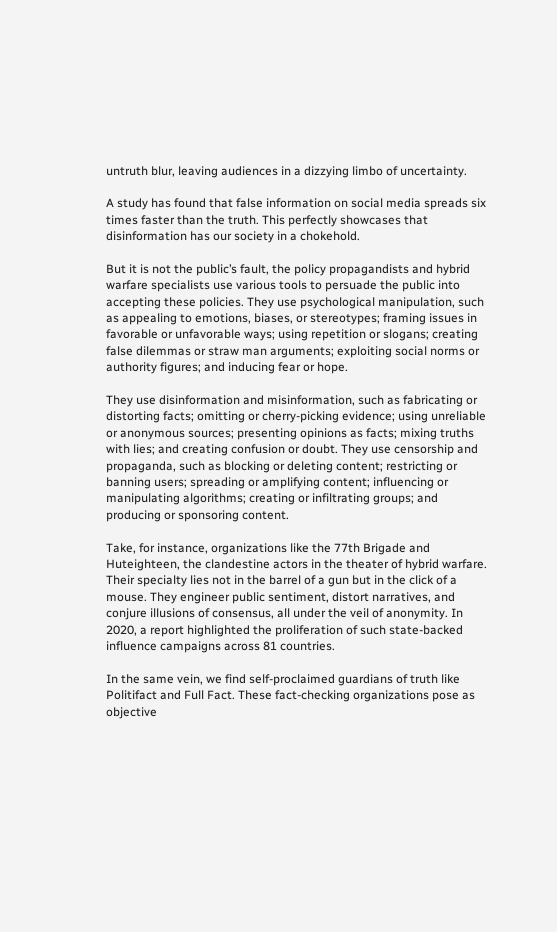untruth blur, leaving audiences in a dizzying limbo of uncertainty.

A study has found that false information on social media spreads six times faster than the truth. This perfectly showcases that disinformation has our society in a chokehold.

But it is not the public’s fault, the policy propagandists and hybrid warfare specialists use various tools to persuade the public into accepting these policies. They use psychological manipulation, such as appealing to emotions, biases, or stereotypes; framing issues in favorable or unfavorable ways; using repetition or slogans; creating false dilemmas or straw man arguments; exploiting social norms or authority figures; and inducing fear or hope.

They use disinformation and misinformation, such as fabricating or distorting facts; omitting or cherry-picking evidence; using unreliable or anonymous sources; presenting opinions as facts; mixing truths with lies; and creating confusion or doubt. They use censorship and propaganda, such as blocking or deleting content; restricting or banning users; spreading or amplifying content; influencing or manipulating algorithms; creating or infiltrating groups; and producing or sponsoring content.

Take, for instance, organizations like the 77th Brigade and Huteighteen, the clandestine actors in the theater of hybrid warfare. Their specialty lies not in the barrel of a gun but in the click of a mouse. They engineer public sentiment, distort narratives, and conjure illusions of consensus, all under the veil of anonymity. In 2020, a report highlighted the proliferation of such state-backed influence campaigns across 81 countries.

In the same vein, we find self-proclaimed guardians of truth like Politifact and Full Fact. These fact-checking organizations pose as objective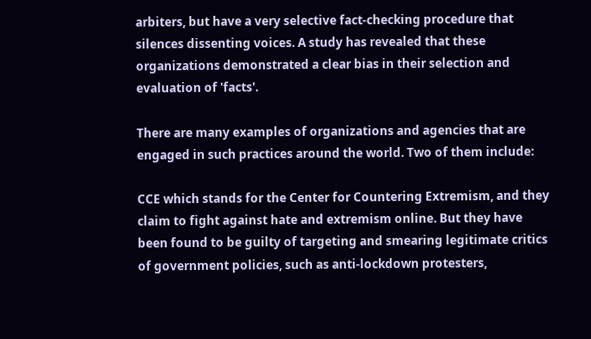arbiters, but have a very selective fact-checking procedure that silences dissenting voices. A study has revealed that these organizations demonstrated a clear bias in their selection and evaluation of 'facts'.

There are many examples of organizations and agencies that are engaged in such practices around the world. Two of them include:

CCE which stands for the Center for Countering Extremism, and they claim to fight against hate and extremism online. But they have been found to be guilty of targeting and smearing legitimate critics of government policies, such as anti-lockdown protesters,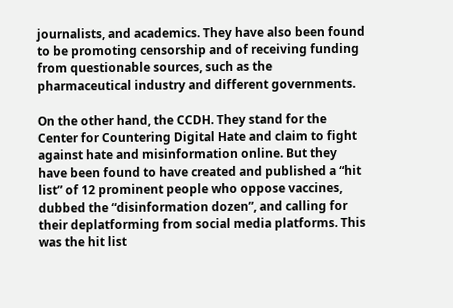journalists, and academics. They have also been found to be promoting censorship and of receiving funding from questionable sources, such as the pharmaceutical industry and different governments.

On the other hand, the CCDH. They stand for the Center for Countering Digital Hate and claim to fight against hate and misinformation online. But they have been found to have created and published a “hit list” of 12 prominent people who oppose vaccines, dubbed the “disinformation dozen”, and calling for their deplatforming from social media platforms. This was the hit list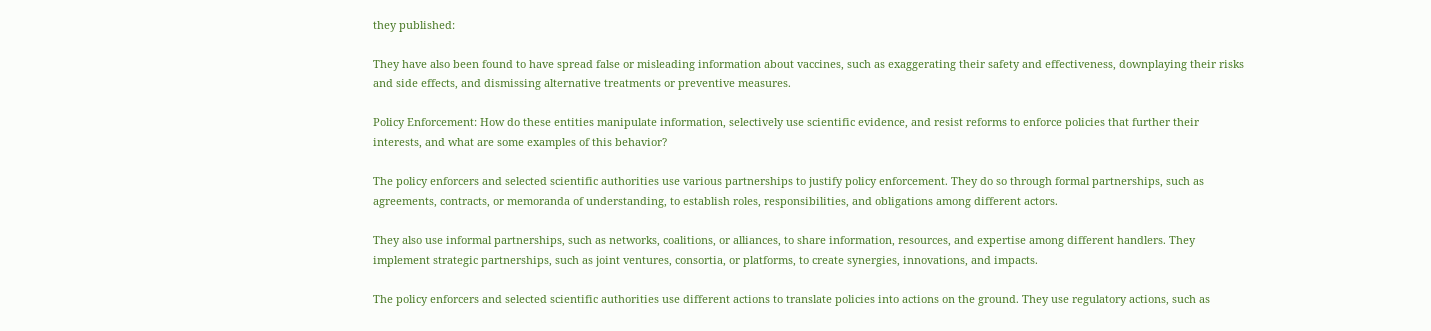they published:

They have also been found to have spread false or misleading information about vaccines, such as exaggerating their safety and effectiveness, downplaying their risks and side effects, and dismissing alternative treatments or preventive measures.

Policy Enforcement: How do these entities manipulate information, selectively use scientific evidence, and resist reforms to enforce policies that further their interests, and what are some examples of this behavior?

The policy enforcers and selected scientific authorities use various partnerships to justify policy enforcement. They do so through formal partnerships, such as agreements, contracts, or memoranda of understanding, to establish roles, responsibilities, and obligations among different actors.

They also use informal partnerships, such as networks, coalitions, or alliances, to share information, resources, and expertise among different handlers. They implement strategic partnerships, such as joint ventures, consortia, or platforms, to create synergies, innovations, and impacts.

The policy enforcers and selected scientific authorities use different actions to translate policies into actions on the ground. They use regulatory actions, such as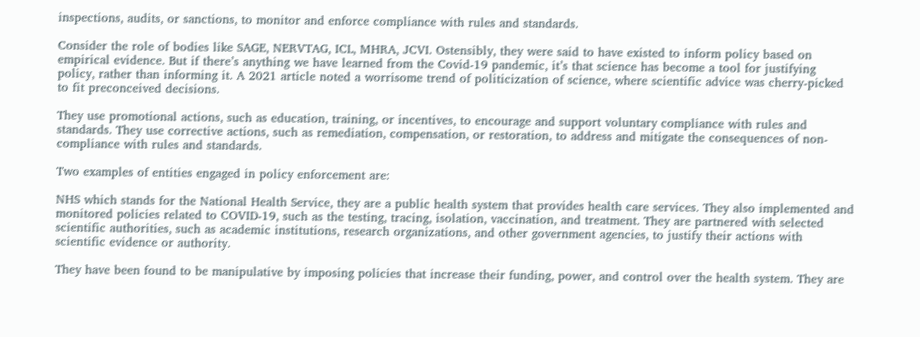inspections, audits, or sanctions, to monitor and enforce compliance with rules and standards.

Consider the role of bodies like SAGE, NERVTAG, ICL, MHRA, JCVI. Ostensibly, they were said to have existed to inform policy based on empirical evidence. But if there’s anything we have learned from the Covid-19 pandemic, it’s that science has become a tool for justifying policy, rather than informing it. A 2021 article noted a worrisome trend of politicization of science, where scientific advice was cherry-picked to fit preconceived decisions.

They use promotional actions, such as education, training, or incentives, to encourage and support voluntary compliance with rules and standards. They use corrective actions, such as remediation, compensation, or restoration, to address and mitigate the consequences of non-compliance with rules and standards.

Two examples of entities engaged in policy enforcement are:

NHS which stands for the National Health Service, they are a public health system that provides health care services. They also implemented and monitored policies related to COVID-19, such as the testing, tracing, isolation, vaccination, and treatment. They are partnered with selected scientific authorities, such as academic institutions, research organizations, and other government agencies, to justify their actions with scientific evidence or authority.

They have been found to be manipulative by imposing policies that increase their funding, power, and control over the health system. They are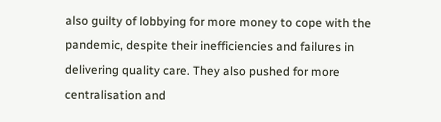also guilty of lobbying for more money to cope with the pandemic, despite their inefficiencies and failures in delivering quality care. They also pushed for more centralisation and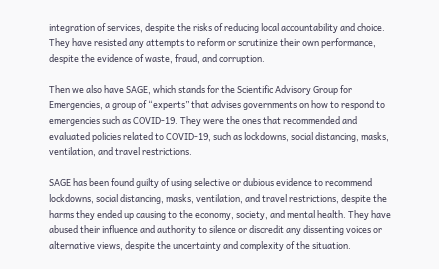integration of services, despite the risks of reducing local accountability and choice. They have resisted any attempts to reform or scrutinize their own performance, despite the evidence of waste, fraud, and corruption.

Then we also have SAGE, which stands for the Scientific Advisory Group for Emergencies, a group of “experts” that advises governments on how to respond to emergencies such as COVID-19. They were the ones that recommended and evaluated policies related to COVID-19, such as lockdowns, social distancing, masks, ventilation, and travel restrictions.

SAGE has been found guilty of using selective or dubious evidence to recommend lockdowns, social distancing, masks, ventilation, and travel restrictions, despite the harms they ended up causing to the economy, society, and mental health. They have abused their influence and authority to silence or discredit any dissenting voices or alternative views, despite the uncertainty and complexity of the situation.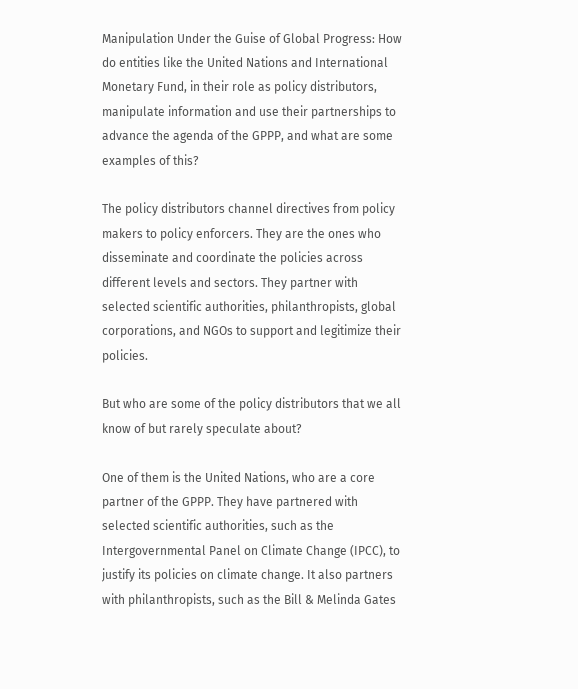Manipulation Under the Guise of Global Progress: How do entities like the United Nations and International Monetary Fund, in their role as policy distributors, manipulate information and use their partnerships to advance the agenda of the GPPP, and what are some examples of this?

The policy distributors channel directives from policy makers to policy enforcers. They are the ones who disseminate and coordinate the policies across different levels and sectors. They partner with selected scientific authorities, philanthropists, global corporations, and NGOs to support and legitimize their policies.

But who are some of the policy distributors that we all know of but rarely speculate about?

One of them is the United Nations, who are a core partner of the GPPP. They have partnered with selected scientific authorities, such as the Intergovernmental Panel on Climate Change (IPCC), to justify its policies on climate change. It also partners with philanthropists, such as the Bill & Melinda Gates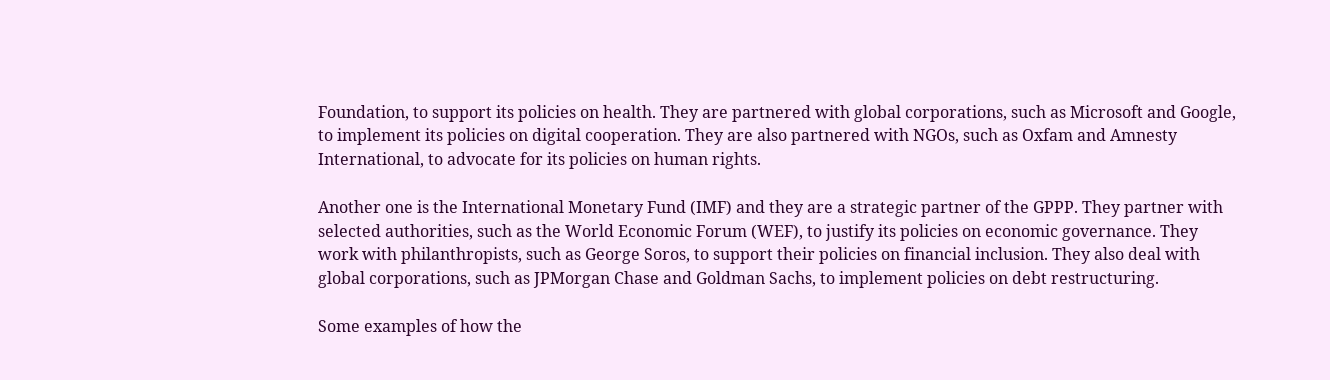Foundation, to support its policies on health. They are partnered with global corporations, such as Microsoft and Google, to implement its policies on digital cooperation. They are also partnered with NGOs, such as Oxfam and Amnesty International, to advocate for its policies on human rights.

Another one is the International Monetary Fund (IMF) and they are a strategic partner of the GPPP. They partner with selected authorities, such as the World Economic Forum (WEF), to justify its policies on economic governance. They work with philanthropists, such as George Soros, to support their policies on financial inclusion. They also deal with global corporations, such as JPMorgan Chase and Goldman Sachs, to implement policies on debt restructuring.

Some examples of how the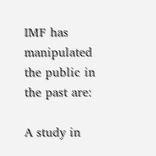IMF has manipulated the public in the past are:

A study in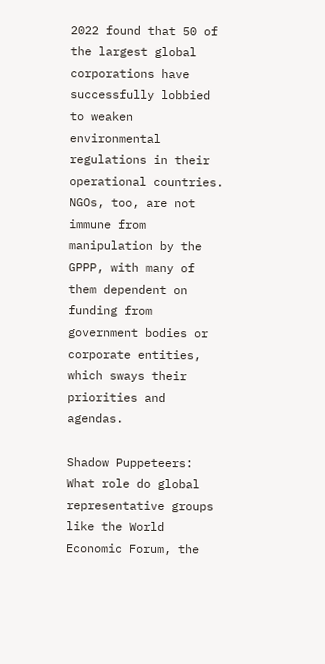2022 found that 50 of the largest global corporations have successfully lobbied to weaken environmental regulations in their operational countries. NGOs, too, are not immune from manipulation by the GPPP, with many of them dependent on funding from government bodies or corporate entities, which sways their priorities and agendas.

Shadow Puppeteers: What role do global representative groups like the World Economic Forum, the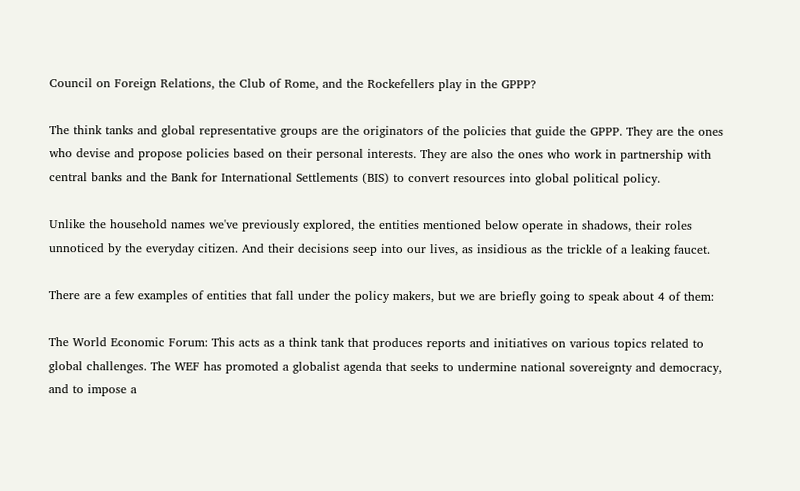Council on Foreign Relations, the Club of Rome, and the Rockefellers play in the GPPP?

The think tanks and global representative groups are the originators of the policies that guide the GPPP. They are the ones who devise and propose policies based on their personal interests. They are also the ones who work in partnership with central banks and the Bank for International Settlements (BIS) to convert resources into global political policy.

Unlike the household names we've previously explored, the entities mentioned below operate in shadows, their roles unnoticed by the everyday citizen. And their decisions seep into our lives, as insidious as the trickle of a leaking faucet.

There are a few examples of entities that fall under the policy makers, but we are briefly going to speak about 4 of them:

The World Economic Forum: This acts as a think tank that produces reports and initiatives on various topics related to global challenges. The WEF has promoted a globalist agenda that seeks to undermine national sovereignty and democracy, and to impose a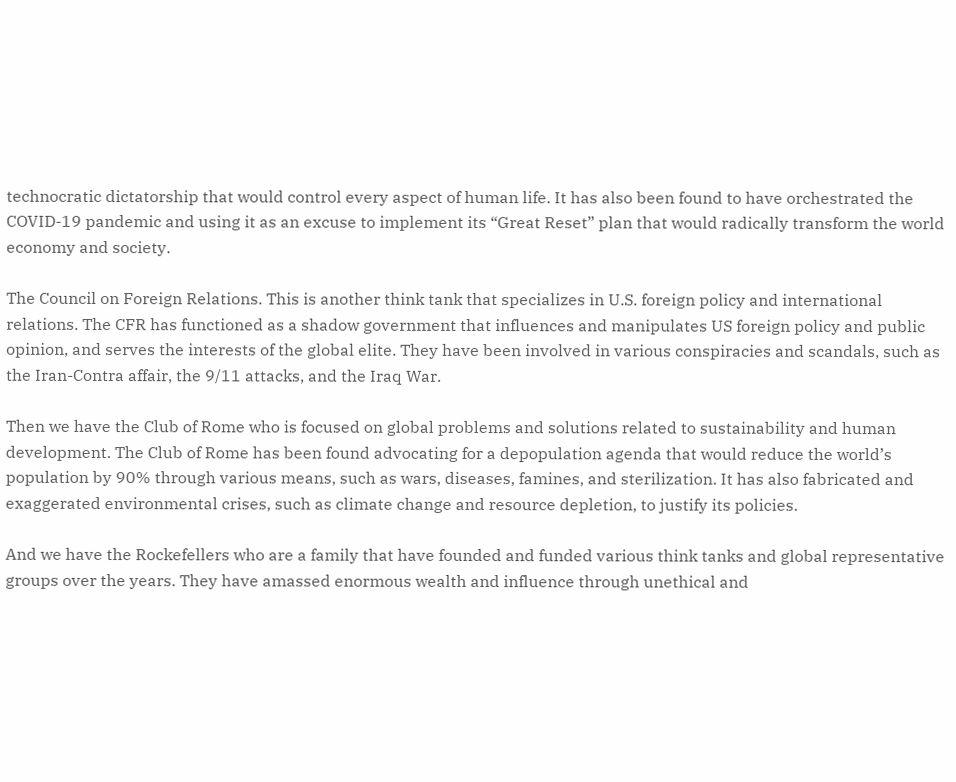technocratic dictatorship that would control every aspect of human life. It has also been found to have orchestrated the COVID-19 pandemic and using it as an excuse to implement its “Great Reset” plan that would radically transform the world economy and society.

The Council on Foreign Relations. This is another think tank that specializes in U.S. foreign policy and international relations. The CFR has functioned as a shadow government that influences and manipulates US foreign policy and public opinion, and serves the interests of the global elite. They have been involved in various conspiracies and scandals, such as the Iran-Contra affair, the 9/11 attacks, and the Iraq War.

Then we have the Club of Rome who is focused on global problems and solutions related to sustainability and human development. The Club of Rome has been found advocating for a depopulation agenda that would reduce the world’s population by 90% through various means, such as wars, diseases, famines, and sterilization. It has also fabricated and exaggerated environmental crises, such as climate change and resource depletion, to justify its policies.

And we have the Rockefellers who are a family that have founded and funded various think tanks and global representative groups over the years. They have amassed enormous wealth and influence through unethical and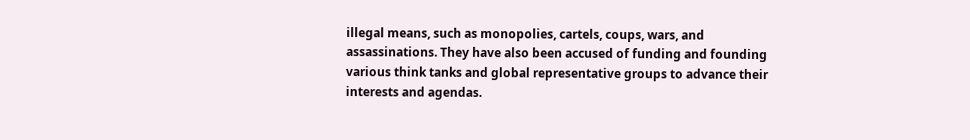illegal means, such as monopolies, cartels, coups, wars, and assassinations. They have also been accused of funding and founding various think tanks and global representative groups to advance their interests and agendas.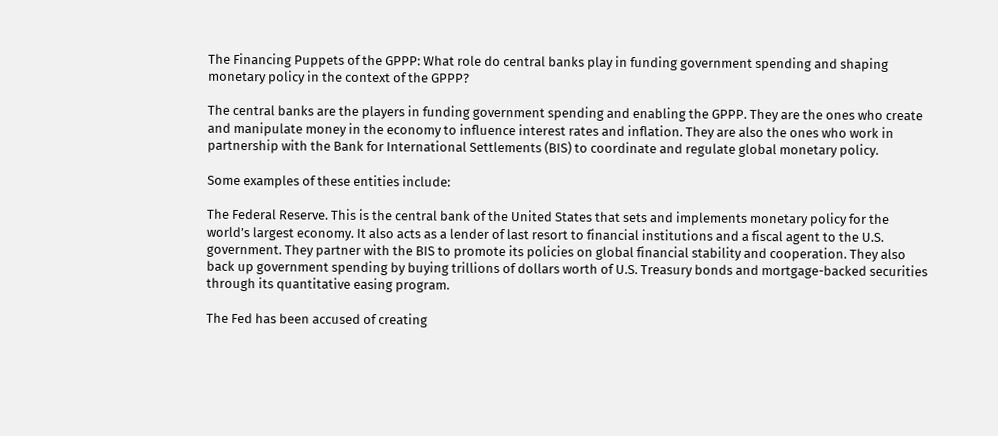The Financing Puppets of the GPPP: What role do central banks play in funding government spending and shaping monetary policy in the context of the GPPP?

The central banks are the players in funding government spending and enabling the GPPP. They are the ones who create and manipulate money in the economy to influence interest rates and inflation. They are also the ones who work in partnership with the Bank for International Settlements (BIS) to coordinate and regulate global monetary policy.

Some examples of these entities include:

The Federal Reserve. This is the central bank of the United States that sets and implements monetary policy for the world’s largest economy. It also acts as a lender of last resort to financial institutions and a fiscal agent to the U.S. government. They partner with the BIS to promote its policies on global financial stability and cooperation. They also back up government spending by buying trillions of dollars worth of U.S. Treasury bonds and mortgage-backed securities through its quantitative easing program.

The Fed has been accused of creating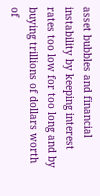asset bubbles and financial instability by keeping interest rates too low for too long and by buying trillions of dollars worth of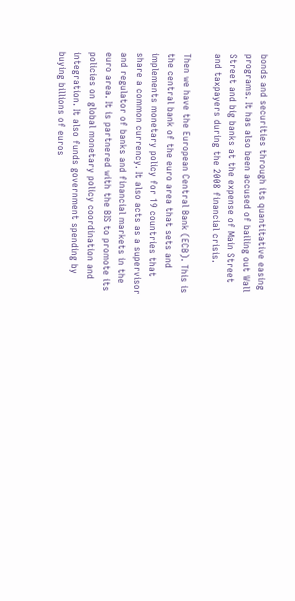bonds and securities through its quantitative easing programs. It has also been accused of bailing out Wall Street and big banks at the expense of Main Street and taxpayers during the 2008 financial crisis.

Then we have the European Central Bank (ECB). This is the central bank of the euro area that sets and implements monetary policy for 19 countries that share a common currency. It also acts as a supervisor and regulator of banks and financial markets in the euro area. It is partnered with the BIS to promote its policies on global monetary policy coordination and integration. It also funds government spending by buying billions of euros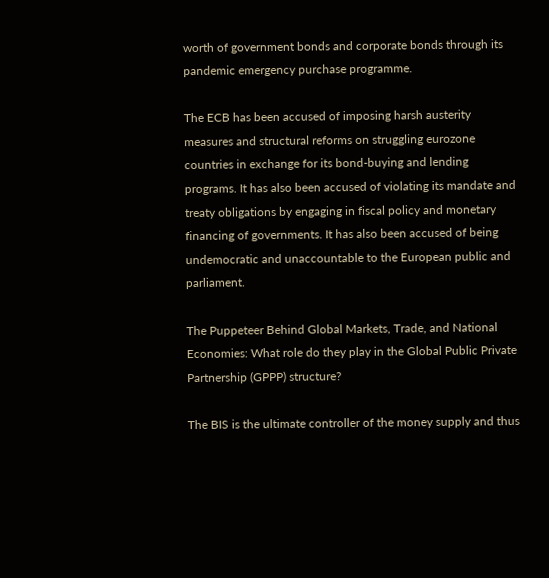worth of government bonds and corporate bonds through its pandemic emergency purchase programme.

The ECB has been accused of imposing harsh austerity measures and structural reforms on struggling eurozone countries in exchange for its bond-buying and lending programs. It has also been accused of violating its mandate and treaty obligations by engaging in fiscal policy and monetary financing of governments. It has also been accused of being undemocratic and unaccountable to the European public and parliament.

The Puppeteer Behind Global Markets, Trade, and National Economies: What role do they play in the Global Public Private Partnership (GPPP) structure?

The BIS is the ultimate controller of the money supply and thus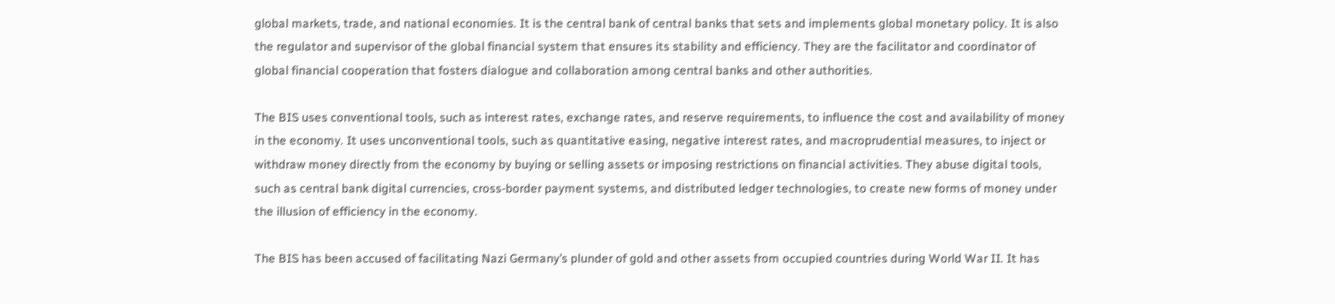global markets, trade, and national economies. It is the central bank of central banks that sets and implements global monetary policy. It is also the regulator and supervisor of the global financial system that ensures its stability and efficiency. They are the facilitator and coordinator of global financial cooperation that fosters dialogue and collaboration among central banks and other authorities.

The BIS uses conventional tools, such as interest rates, exchange rates, and reserve requirements, to influence the cost and availability of money in the economy. It uses unconventional tools, such as quantitative easing, negative interest rates, and macroprudential measures, to inject or withdraw money directly from the economy by buying or selling assets or imposing restrictions on financial activities. They abuse digital tools, such as central bank digital currencies, cross-border payment systems, and distributed ledger technologies, to create new forms of money under the illusion of efficiency in the economy.

The BIS has been accused of facilitating Nazi Germany’s plunder of gold and other assets from occupied countries during World War II. It has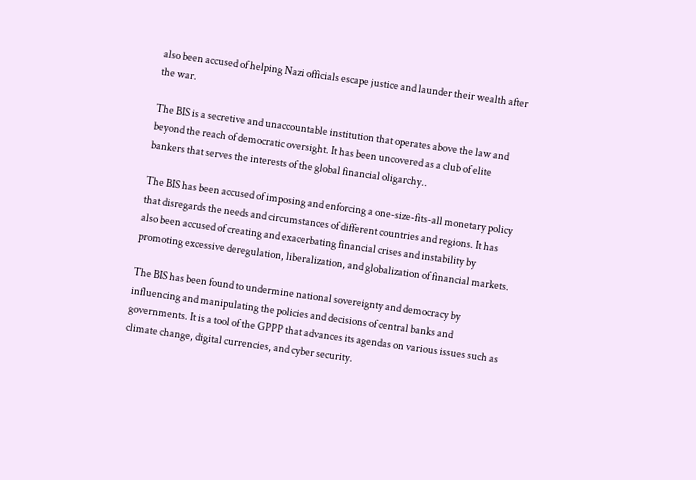also been accused of helping Nazi officials escape justice and launder their wealth after the war.

The BIS is a secretive and unaccountable institution that operates above the law and beyond the reach of democratic oversight. It has been uncovered as a club of elite bankers that serves the interests of the global financial oligarchy..

The BIS has been accused of imposing and enforcing a one-size-fits-all monetary policy that disregards the needs and circumstances of different countries and regions. It has also been accused of creating and exacerbating financial crises and instability by promoting excessive deregulation, liberalization, and globalization of financial markets.

The BIS has been found to undermine national sovereignty and democracy by influencing and manipulating the policies and decisions of central banks and governments. It is a tool of the GPPP that advances its agendas on various issues such as climate change, digital currencies, and cyber security.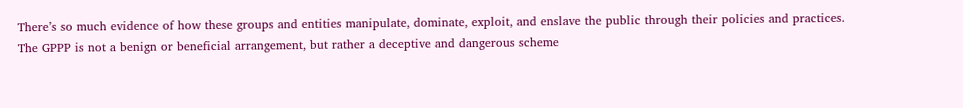There’s so much evidence of how these groups and entities manipulate, dominate, exploit, and enslave the public through their policies and practices. The GPPP is not a benign or beneficial arrangement, but rather a deceptive and dangerous scheme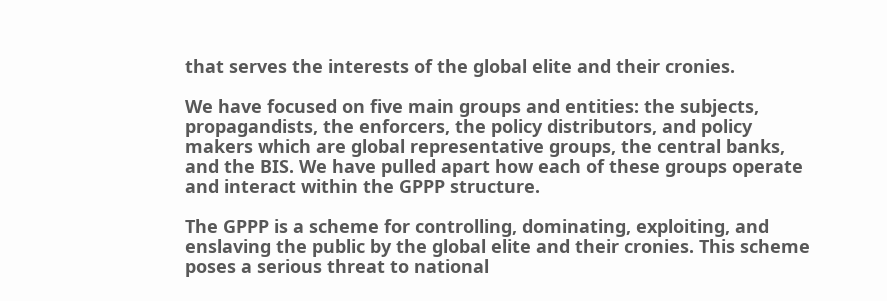that serves the interests of the global elite and their cronies.

We have focused on five main groups and entities: the subjects, propagandists, the enforcers, the policy distributors, and policy makers which are global representative groups, the central banks, and the BIS. We have pulled apart how each of these groups operate and interact within the GPPP structure.

The GPPP is a scheme for controlling, dominating, exploiting, and enslaving the public by the global elite and their cronies. This scheme poses a serious threat to national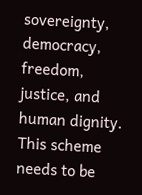sovereignty, democracy, freedom, justice, and human dignity. This scheme needs to be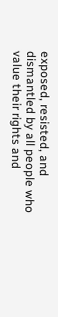exposed, resisted, and dismantled by all people who value their rights and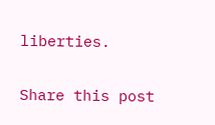liberties.

Share this post